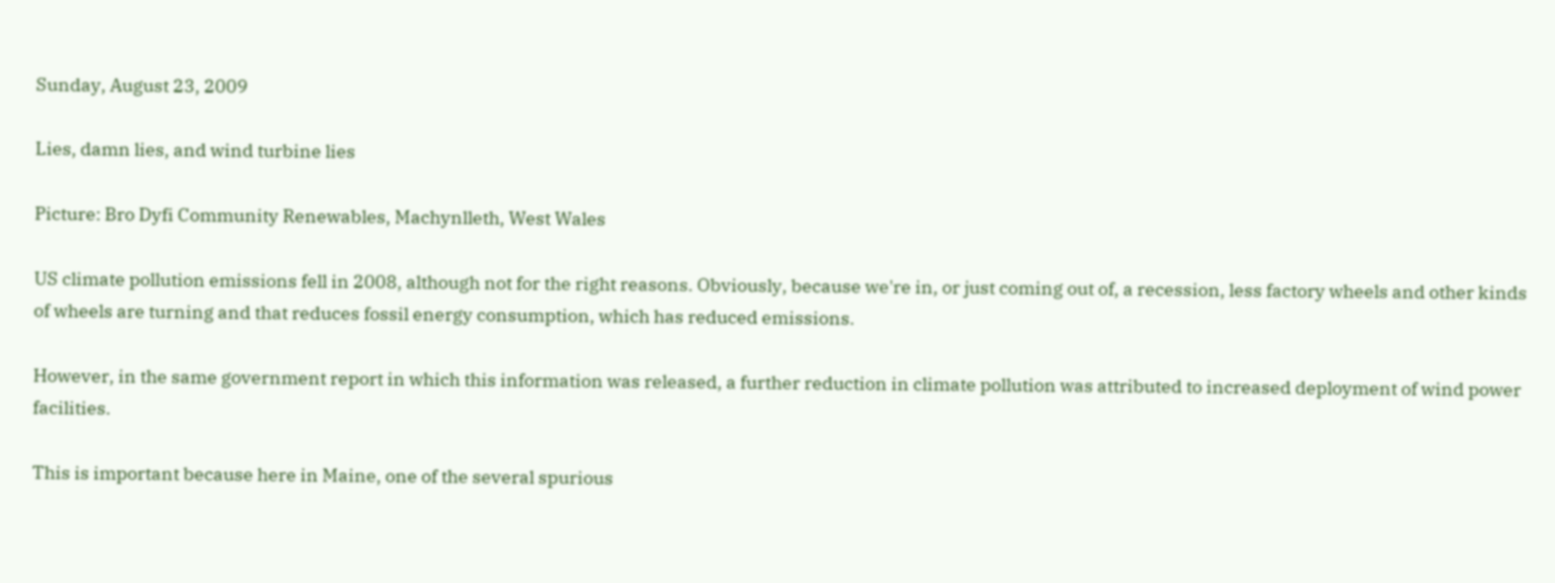Sunday, August 23, 2009

Lies, damn lies, and wind turbine lies

Picture: Bro Dyfi Community Renewables, Machynlleth, West Wales

US climate pollution emissions fell in 2008, although not for the right reasons. Obviously, because we're in, or just coming out of, a recession, less factory wheels and other kinds of wheels are turning and that reduces fossil energy consumption, which has reduced emissions.

However, in the same government report in which this information was released, a further reduction in climate pollution was attributed to increased deployment of wind power facilities.

This is important because here in Maine, one of the several spurious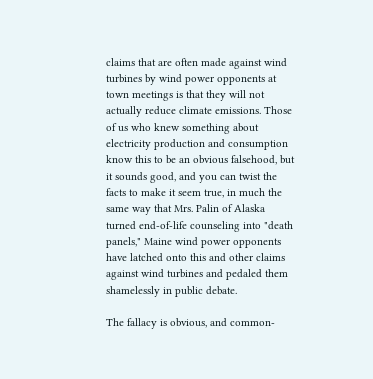claims that are often made against wind turbines by wind power opponents at town meetings is that they will not actually reduce climate emissions. Those of us who knew something about electricity production and consumption know this to be an obvious falsehood, but it sounds good, and you can twist the facts to make it seem true, in much the same way that Mrs. Palin of Alaska turned end-of-life counseling into "death panels," Maine wind power opponents have latched onto this and other claims against wind turbines and pedaled them shamelessly in public debate.

The fallacy is obvious, and common-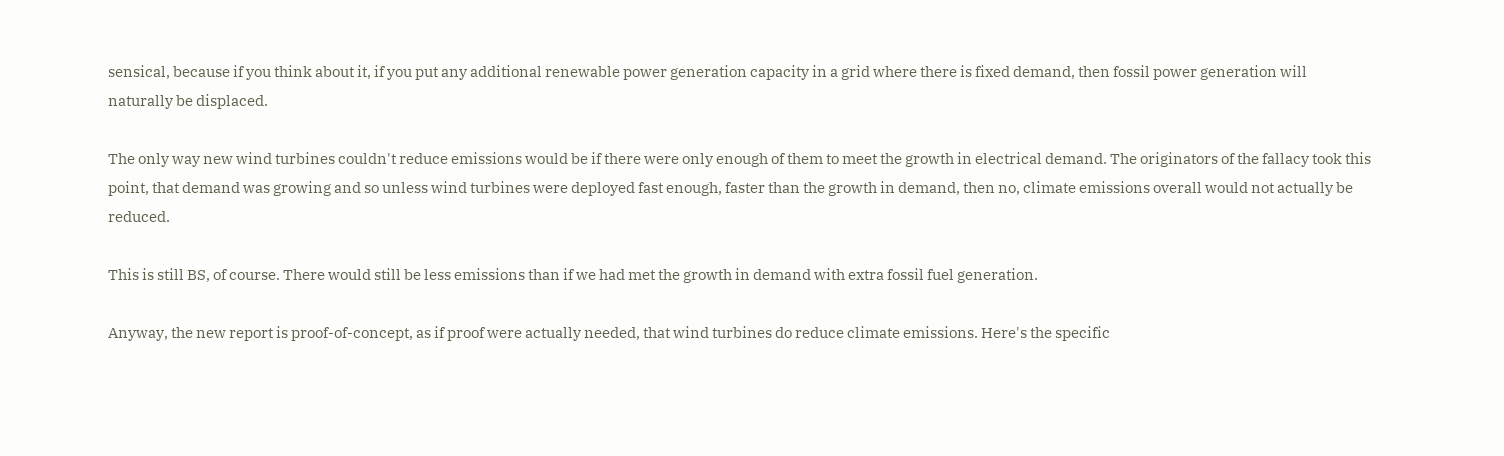sensical, because if you think about it, if you put any additional renewable power generation capacity in a grid where there is fixed demand, then fossil power generation will naturally be displaced.

The only way new wind turbines couldn't reduce emissions would be if there were only enough of them to meet the growth in electrical demand. The originators of the fallacy took this point, that demand was growing and so unless wind turbines were deployed fast enough, faster than the growth in demand, then no, climate emissions overall would not actually be reduced.

This is still BS, of course. There would still be less emissions than if we had met the growth in demand with extra fossil fuel generation.

Anyway, the new report is proof-of-concept, as if proof were actually needed, that wind turbines do reduce climate emissions. Here's the specific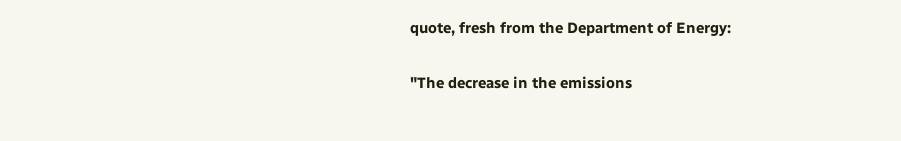quote, fresh from the Department of Energy:

"The decrease in the emissions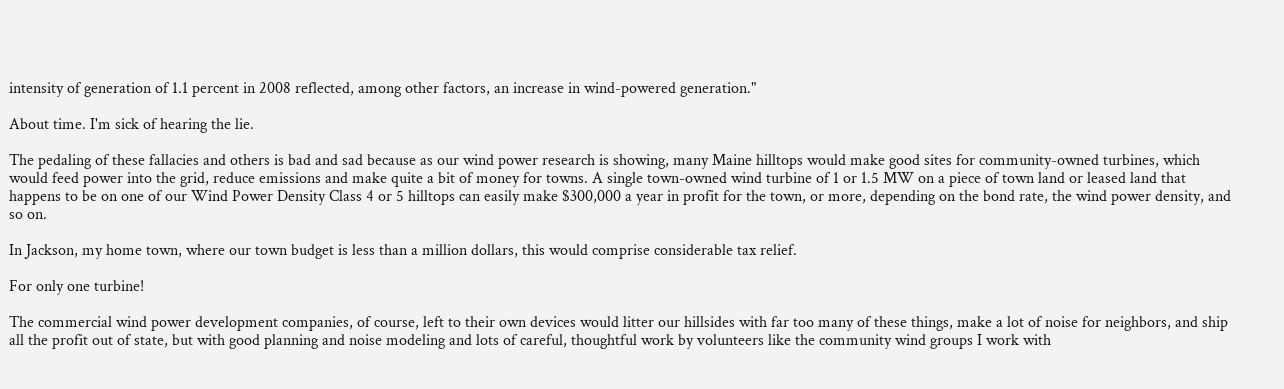intensity of generation of 1.1 percent in 2008 reflected, among other factors, an increase in wind-powered generation."

About time. I'm sick of hearing the lie.

The pedaling of these fallacies and others is bad and sad because as our wind power research is showing, many Maine hilltops would make good sites for community-owned turbines, which would feed power into the grid, reduce emissions and make quite a bit of money for towns. A single town-owned wind turbine of 1 or 1.5 MW on a piece of town land or leased land that happens to be on one of our Wind Power Density Class 4 or 5 hilltops can easily make $300,000 a year in profit for the town, or more, depending on the bond rate, the wind power density, and so on.

In Jackson, my home town, where our town budget is less than a million dollars, this would comprise considerable tax relief.

For only one turbine!

The commercial wind power development companies, of course, left to their own devices would litter our hillsides with far too many of these things, make a lot of noise for neighbors, and ship all the profit out of state, but with good planning and noise modeling and lots of careful, thoughtful work by volunteers like the community wind groups I work with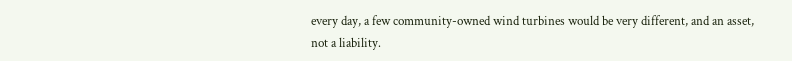every day, a few community-owned wind turbines would be very different, and an asset, not a liability.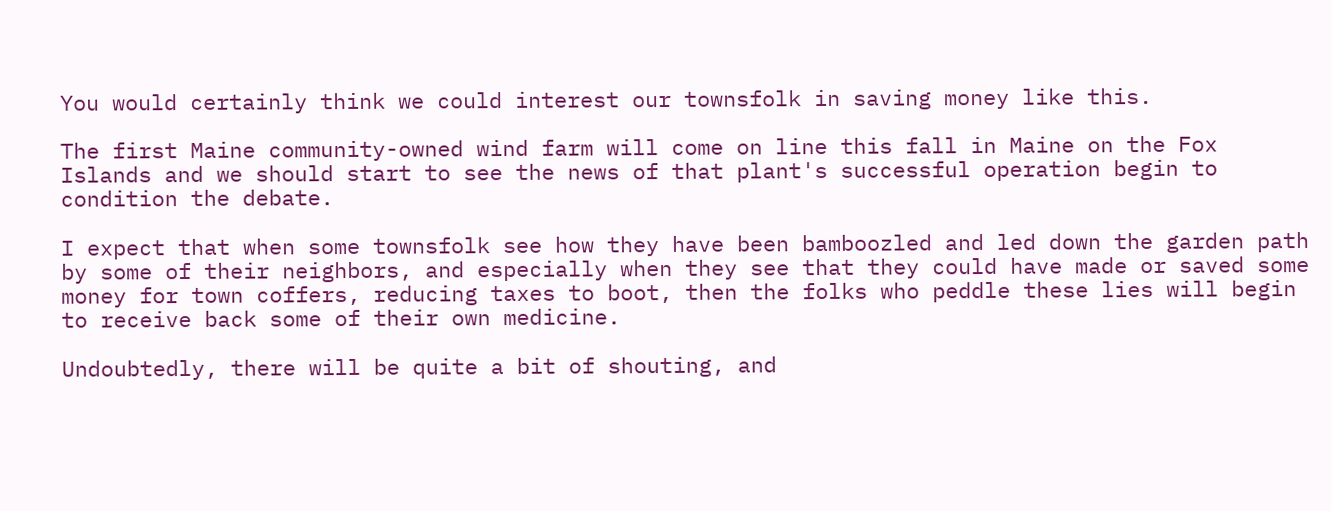You would certainly think we could interest our townsfolk in saving money like this.

The first Maine community-owned wind farm will come on line this fall in Maine on the Fox Islands and we should start to see the news of that plant's successful operation begin to condition the debate.

I expect that when some townsfolk see how they have been bamboozled and led down the garden path by some of their neighbors, and especially when they see that they could have made or saved some money for town coffers, reducing taxes to boot, then the folks who peddle these lies will begin to receive back some of their own medicine.

Undoubtedly, there will be quite a bit of shouting, and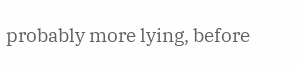probably more lying, before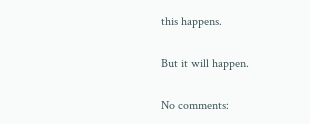this happens.

But it will happen.

No comments: